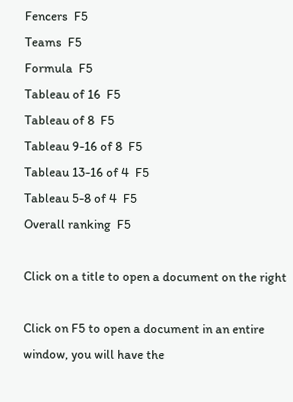Fencers  F5
Teams  F5
Formula  F5
Tableau of 16  F5
Tableau of 8  F5
Tableau 9-16 of 8  F5
Tableau 13-16 of 4  F5
Tableau 5-8 of 4  F5
Overall ranking  F5

Click on a title to open a document on the right

Click on F5 to open a document in an entire window, you will have the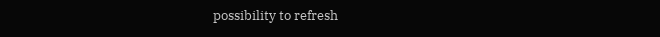possibility to refresh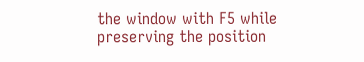the window with F5 while preserving the position